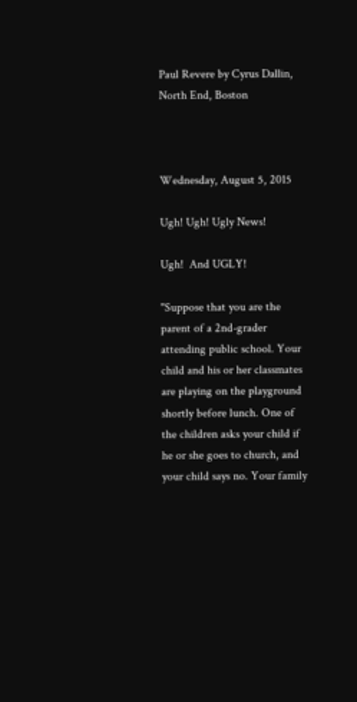Paul Revere by Cyrus Dallin, North End, Boston



Wednesday, August 5, 2015

Ugh! Ugh! Ugly News!

Ugh!  And UGLY!

"Suppose that you are the parent of a 2nd-grader attending public school. Your child and his or her classmates are playing on the playground shortly before lunch. One of the children asks your child if he or she goes to church, and your child says no. Your family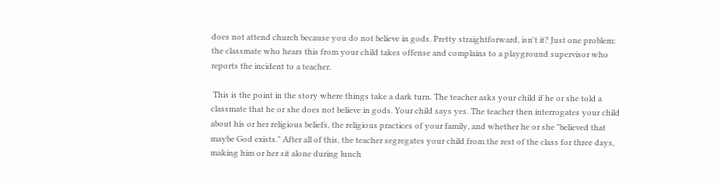does not attend church because you do not believe in gods. Pretty straightforward, isn't it? Just one problem: the classmate who hears this from your child takes offense and complains to a playground supervisor who reports the incident to a teacher.

 This is the point in the story where things take a dark turn. The teacher asks your child if he or she told a classmate that he or she does not believe in gods. Your child says yes. The teacher then interrogates your child about his or her religious beliefs, the religious practices of your family, and whether he or she "believed that maybe God exists." After all of this, the teacher segregates your child from the rest of the class for three days, making him or her sit alone during lunch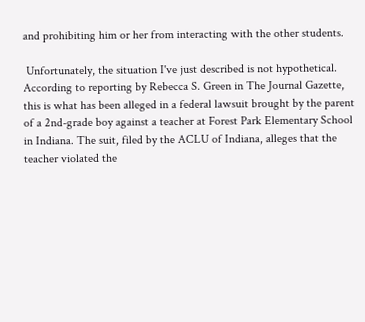and prohibiting him or her from interacting with the other students.

 Unfortunately, the situation I've just described is not hypothetical. According to reporting by Rebecca S. Green in The Journal Gazette, this is what has been alleged in a federal lawsuit brought by the parent of a 2nd-grade boy against a teacher at Forest Park Elementary School in Indiana. The suit, filed by the ACLU of Indiana, alleges that the teacher violated the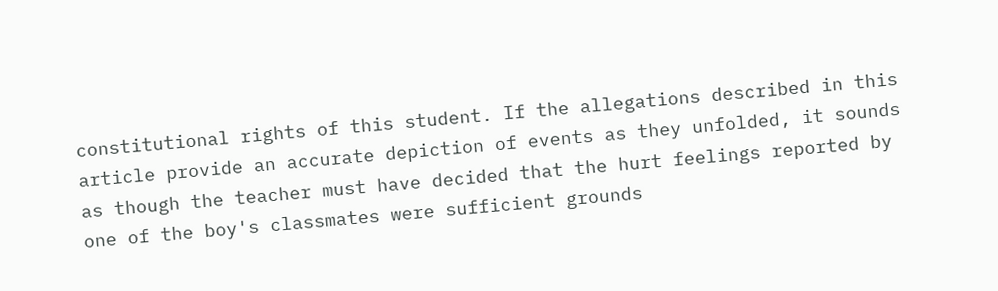constitutional rights of this student. If the allegations described in this article provide an accurate depiction of events as they unfolded, it sounds as though the teacher must have decided that the hurt feelings reported by one of the boy's classmates were sufficient grounds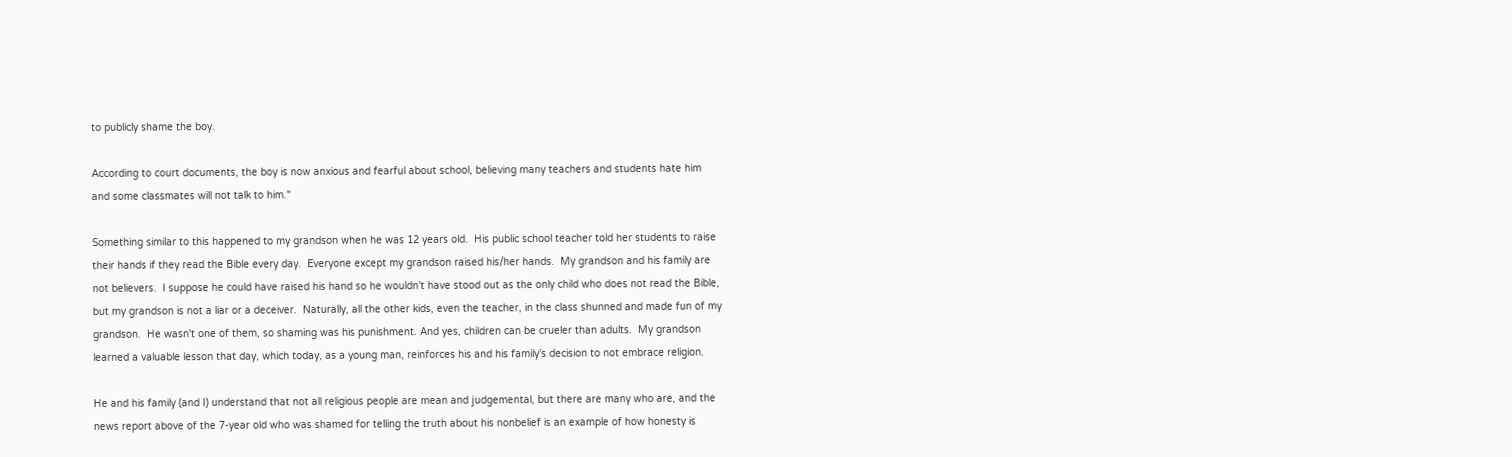to publicly shame the boy.

According to court documents, the boy is now anxious and fearful about school, believing many teachers and students hate him and some classmates will not talk to him."

Something similar to this happened to my grandson when he was 12 years old.  His public school teacher told her students to raise their hands if they read the Bible every day.  Everyone except my grandson raised his/her hands.  My grandson and his family are not believers.  I suppose he could have raised his hand so he wouldn't have stood out as the only child who does not read the Bible, but my grandson is not a liar or a deceiver.  Naturally, all the other kids, even the teacher, in the class shunned and made fun of my grandson.  He wasn't one of them, so shaming was his punishment. And yes, children can be crueler than adults.  My grandson learned a valuable lesson that day, which today, as a young man, reinforces his and his family's decision to not embrace religion.

He and his family (and I) understand that not all religious people are mean and judgemental, but there are many who are, and the news report above of the 7-year old who was shamed for telling the truth about his nonbelief is an example of how honesty is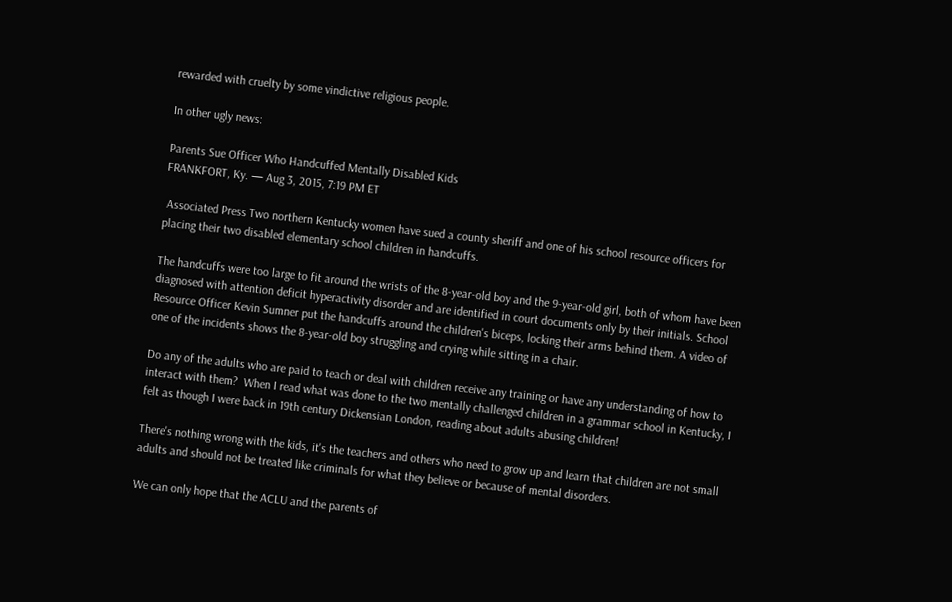rewarded with cruelty by some vindictive religious people.

In other ugly news:

Parents Sue Officer Who Handcuffed Mentally Disabled Kids
FRANKFORT, Ky. — Aug 3, 2015, 7:19 PM ET

 Associated Press Two northern Kentucky women have sued a county sheriff and one of his school resource officers for placing their two disabled elementary school children in handcuffs.

The handcuffs were too large to fit around the wrists of the 8-year-old boy and the 9-year-old girl, both of whom have been diagnosed with attention deficit hyperactivity disorder and are identified in court documents only by their initials. School Resource Officer Kevin Sumner put the handcuffs around the children's biceps, locking their arms behind them. A video of one of the incidents shows the 8-year-old boy struggling and crying while sitting in a chair.

Do any of the adults who are paid to teach or deal with children receive any training or have any understanding of how to interact with them?  When I read what was done to the two mentally challenged children in a grammar school in Kentucky, I felt as though I were back in 19th century Dickensian London, reading about adults abusing children!

There's nothing wrong with the kids, it's the teachers and others who need to grow up and learn that children are not small adults and should not be treated like criminals for what they believe or because of mental disorders.

We can only hope that the ACLU and the parents of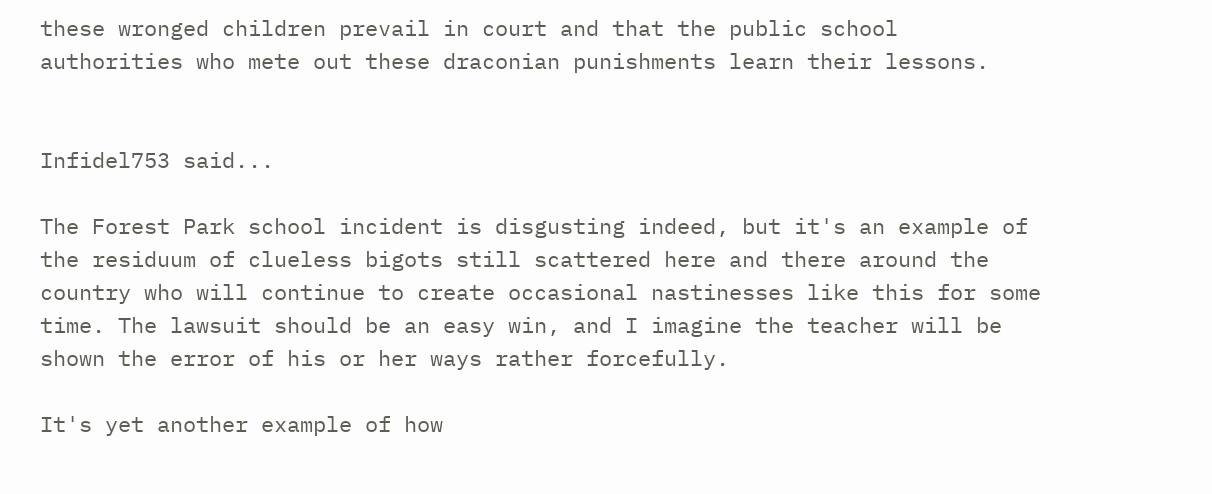these wronged children prevail in court and that the public school authorities who mete out these draconian punishments learn their lessons.


Infidel753 said...

The Forest Park school incident is disgusting indeed, but it's an example of the residuum of clueless bigots still scattered here and there around the country who will continue to create occasional nastinesses like this for some time. The lawsuit should be an easy win, and I imagine the teacher will be shown the error of his or her ways rather forcefully.

It's yet another example of how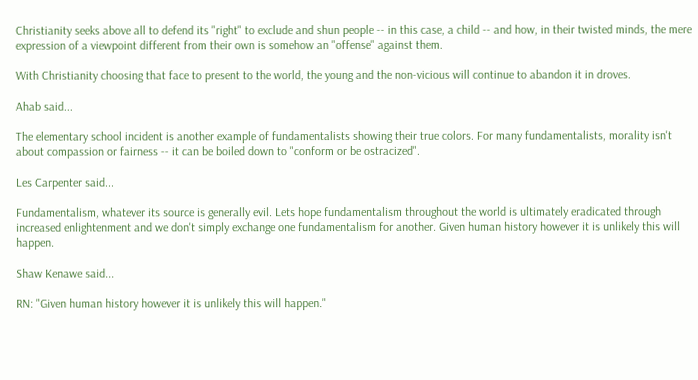Christianity seeks above all to defend its "right" to exclude and shun people -- in this case, a child -- and how, in their twisted minds, the mere expression of a viewpoint different from their own is somehow an "offense" against them.

With Christianity choosing that face to present to the world, the young and the non-vicious will continue to abandon it in droves.

Ahab said...

The elementary school incident is another example of fundamentalists showing their true colors. For many fundamentalists, morality isn't about compassion or fairness -- it can be boiled down to "conform or be ostracized".

Les Carpenter said...

Fundamentalism, whatever its source is generally evil. Lets hope fundamentalism throughout the world is ultimately eradicated through increased enlightenment and we don't simply exchange one fundamentalism for another. Given human history however it is unlikely this will happen.

Shaw Kenawe said...

RN: "Given human history however it is unlikely this will happen."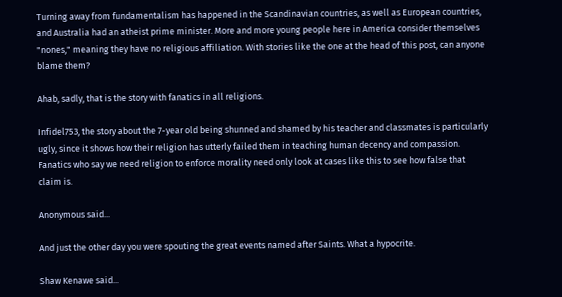Turning away from fundamentalism has happened in the Scandinavian countries, as well as European countries, and Australia had an atheist prime minister. More and more young people here in America consider themselves "nones," meaning they have no religious affiliation. With stories like the one at the head of this post, can anyone blame them?

Ahab, sadly, that is the story with fanatics in all religions.

Infidel753, the story about the 7-year old being shunned and shamed by his teacher and classmates is particularly ugly, since it shows how their religion has utterly failed them in teaching human decency and compassion. Fanatics who say we need religion to enforce morality need only look at cases like this to see how false that claim is.

Anonymous said...

And just the other day you were spouting the great events named after Saints. What a hypocrite.

Shaw Kenawe said...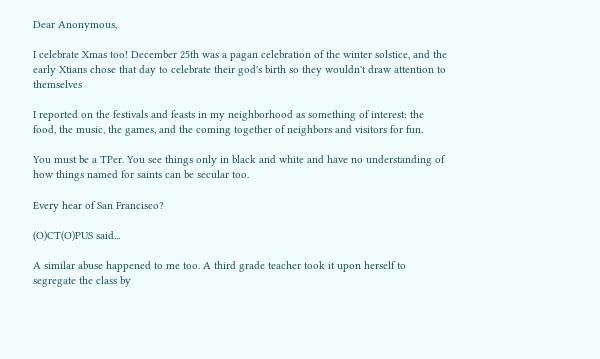Dear Anonymous,

I celebrate Xmas too! December 25th was a pagan celebration of the winter solstice, and the early Xtians chose that day to celebrate their god's birth so they wouldn't draw attention to themselves

I reported on the festivals and feasts in my neighborhood as something of interest: the food, the music, the games, and the coming together of neighbors and visitors for fun.

You must be a TPer. You see things only in black and white and have no understanding of how things named for saints can be secular too.

Every hear of San Francisco?

(O)CT(O)PUS said...

A similar abuse happened to me too. A third grade teacher took it upon herself to segregate the class by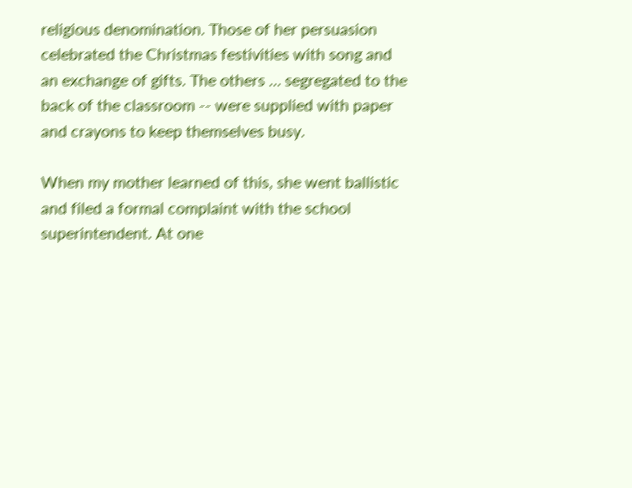religious denomination. Those of her persuasion celebrated the Christmas festivities with song and an exchange of gifts. The others … segregated to the back of the classroom -- were supplied with paper and crayons to keep themselves busy.

When my mother learned of this, she went ballistic and filed a formal complaint with the school superintendent. At one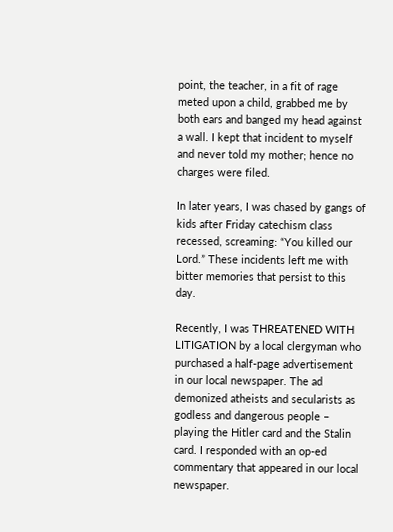point, the teacher, in a fit of rage meted upon a child, grabbed me by both ears and banged my head against a wall. I kept that incident to myself and never told my mother; hence no charges were filed.

In later years, I was chased by gangs of kids after Friday catechism class recessed, screaming: “You killed our Lord.” These incidents left me with bitter memories that persist to this day.

Recently, I was THREATENED WITH LITIGATION by a local clergyman who purchased a half-page advertisement in our local newspaper. The ad demonized atheists and secularists as godless and dangerous people – playing the Hitler card and the Stalin card. I responded with an op-ed commentary that appeared in our local newspaper.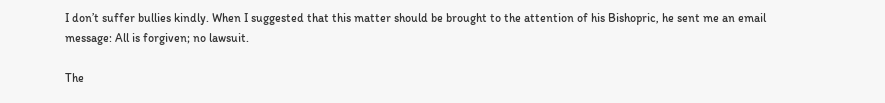I don’t suffer bullies kindly. When I suggested that this matter should be brought to the attention of his Bishopric, he sent me an email message: All is forgiven; no lawsuit.

The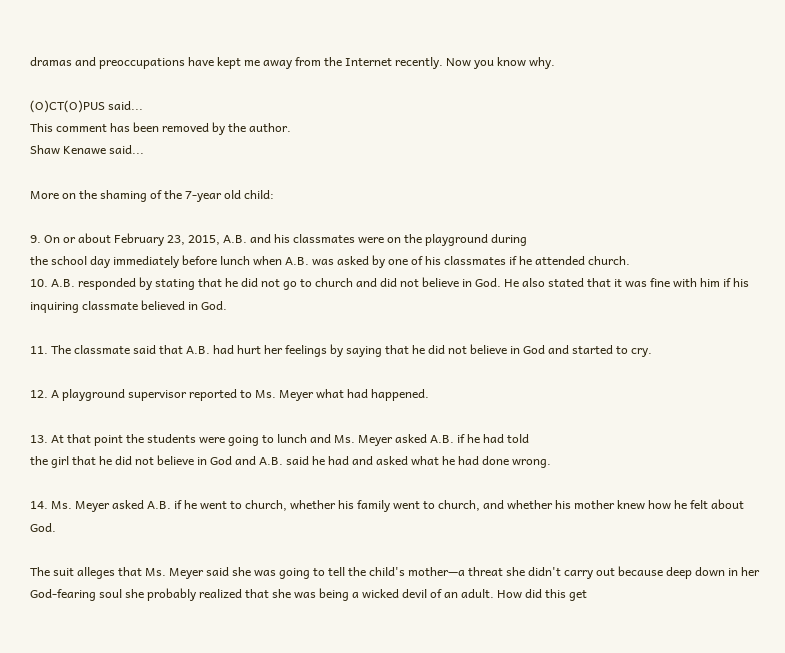dramas and preoccupations have kept me away from the Internet recently. Now you know why.

(O)CT(O)PUS said...
This comment has been removed by the author.
Shaw Kenawe said...

More on the shaming of the 7-year old child:

9. On or about February 23, 2015, A.B. and his classmates were on the playground during
the school day immediately before lunch when A.B. was asked by one of his classmates if he attended church.
10. A.B. responded by stating that he did not go to church and did not believe in God. He also stated that it was fine with him if his inquiring classmate believed in God.

11. The classmate said that A.B. had hurt her feelings by saying that he did not believe in God and started to cry.

12. A playground supervisor reported to Ms. Meyer what had happened.

13. At that point the students were going to lunch and Ms. Meyer asked A.B. if he had told
the girl that he did not believe in God and A.B. said he had and asked what he had done wrong.

14. Ms. Meyer asked A.B. if he went to church, whether his family went to church, and whether his mother knew how he felt about God.

The suit alleges that Ms. Meyer said she was going to tell the child's mother—a threat she didn't carry out because deep down in her God-fearing soul she probably realized that she was being a wicked devil of an adult. How did this get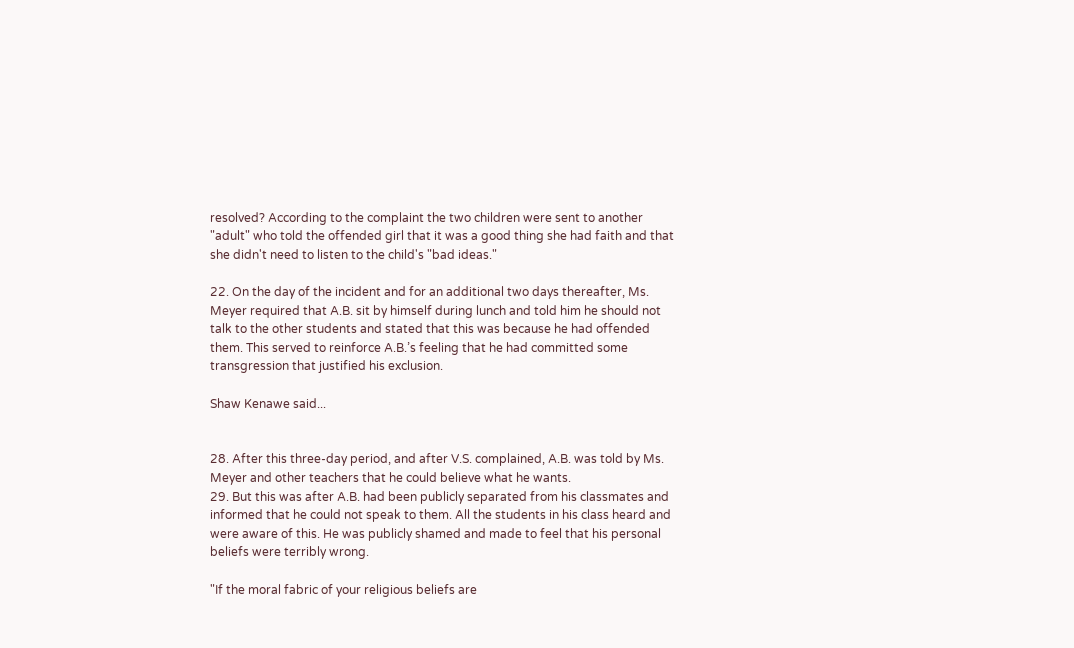resolved? According to the complaint the two children were sent to another "adult" who told the offended girl that it was a good thing she had faith and that she didn't need to listen to the child's "bad ideas."

22. On the day of the incident and for an additional two days thereafter, Ms. Meyer required that A.B. sit by himself during lunch and told him he should not talk to the other students and stated that this was because he had offended them. This served to reinforce A.B.’s feeling that he had committed some transgression that justified his exclusion.

Shaw Kenawe said...


28. After this three-day period, and after V.S. complained, A.B. was told by Ms. Meyer and other teachers that he could believe what he wants.
29. But this was after A.B. had been publicly separated from his classmates and informed that he could not speak to them. All the students in his class heard and were aware of this. He was publicly shamed and made to feel that his personal beliefs were terribly wrong.

"If the moral fabric of your religious beliefs are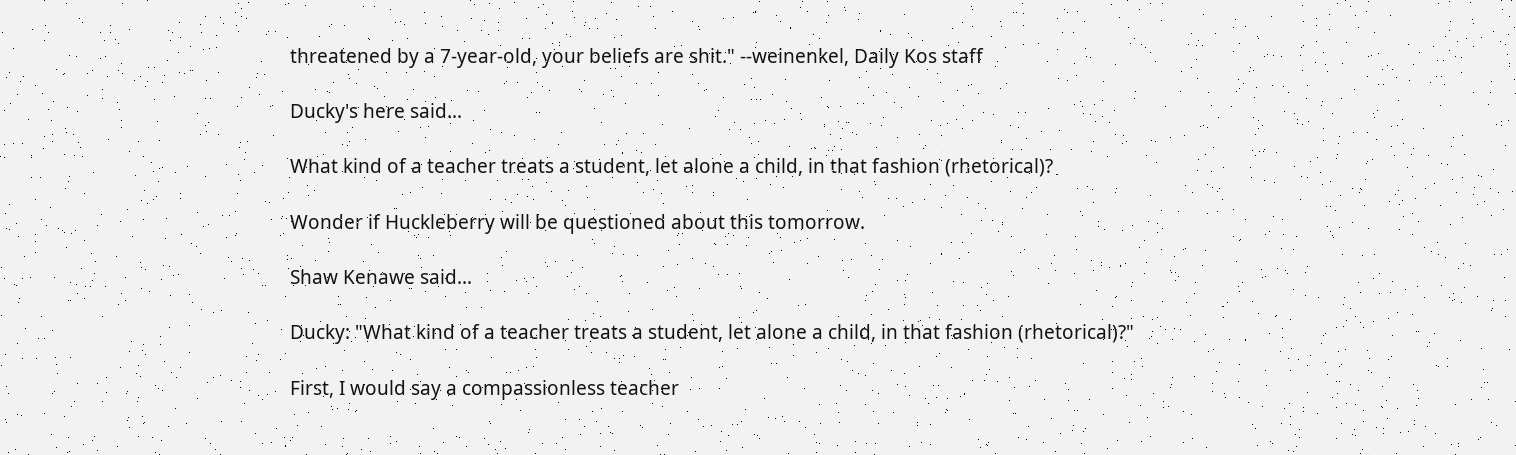threatened by a 7-year-old, your beliefs are shit." --weinenkel, Daily Kos staff

Ducky's here said...

What kind of a teacher treats a student, let alone a child, in that fashion (rhetorical)?

Wonder if Huckleberry will be questioned about this tomorrow.

Shaw Kenawe said...

Ducky: "What kind of a teacher treats a student, let alone a child, in that fashion (rhetorical)?"

First, I would say a compassionless teacher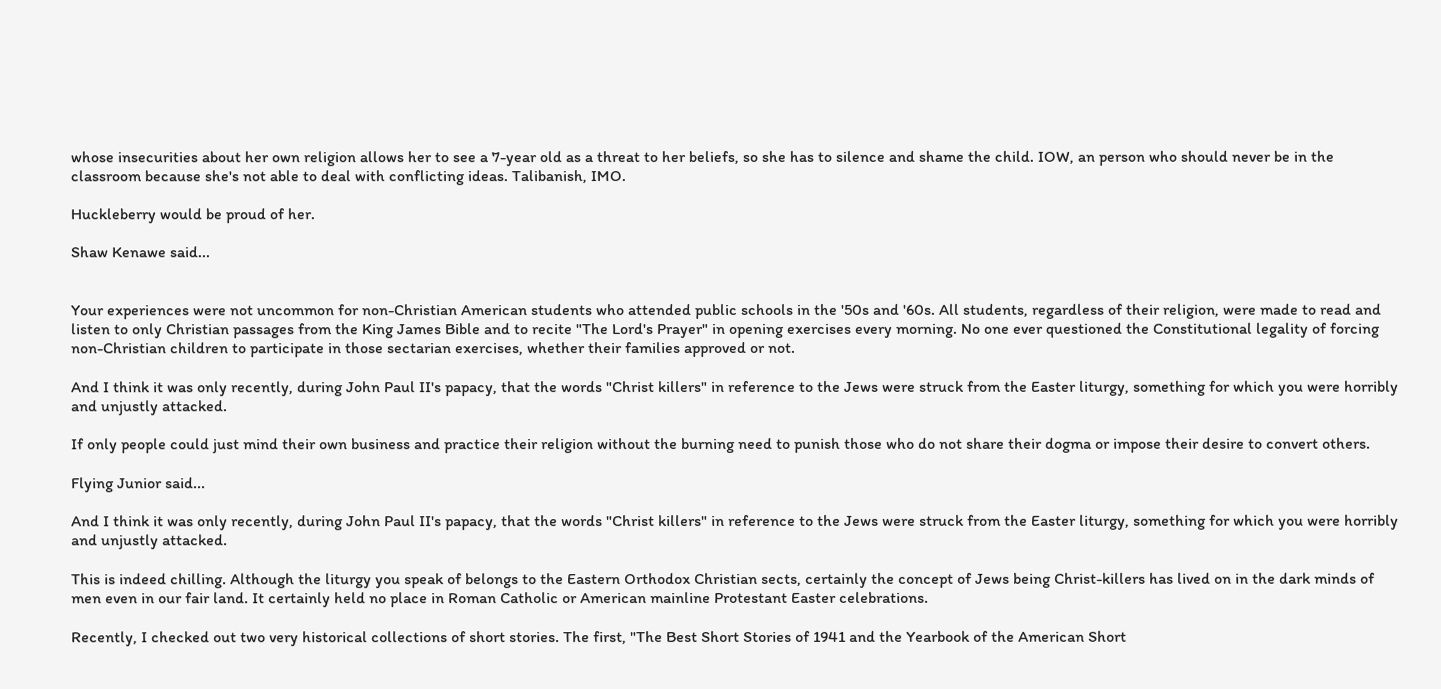whose insecurities about her own religion allows her to see a 7-year old as a threat to her beliefs, so she has to silence and shame the child. IOW, an person who should never be in the classroom because she's not able to deal with conflicting ideas. Talibanish, IMO.

Huckleberry would be proud of her.

Shaw Kenawe said...


Your experiences were not uncommon for non-Christian American students who attended public schools in the '50s and '60s. All students, regardless of their religion, were made to read and listen to only Christian passages from the King James Bible and to recite "The Lord's Prayer" in opening exercises every morning. No one ever questioned the Constitutional legality of forcing non-Christian children to participate in those sectarian exercises, whether their families approved or not.

And I think it was only recently, during John Paul II's papacy, that the words "Christ killers" in reference to the Jews were struck from the Easter liturgy, something for which you were horribly and unjustly attacked.

If only people could just mind their own business and practice their religion without the burning need to punish those who do not share their dogma or impose their desire to convert others.

Flying Junior said...

And I think it was only recently, during John Paul II's papacy, that the words "Christ killers" in reference to the Jews were struck from the Easter liturgy, something for which you were horribly and unjustly attacked.

This is indeed chilling. Although the liturgy you speak of belongs to the Eastern Orthodox Christian sects, certainly the concept of Jews being Christ-killers has lived on in the dark minds of men even in our fair land. It certainly held no place in Roman Catholic or American mainline Protestant Easter celebrations.

Recently, I checked out two very historical collections of short stories. The first, "The Best Short Stories of 1941 and the Yearbook of the American Short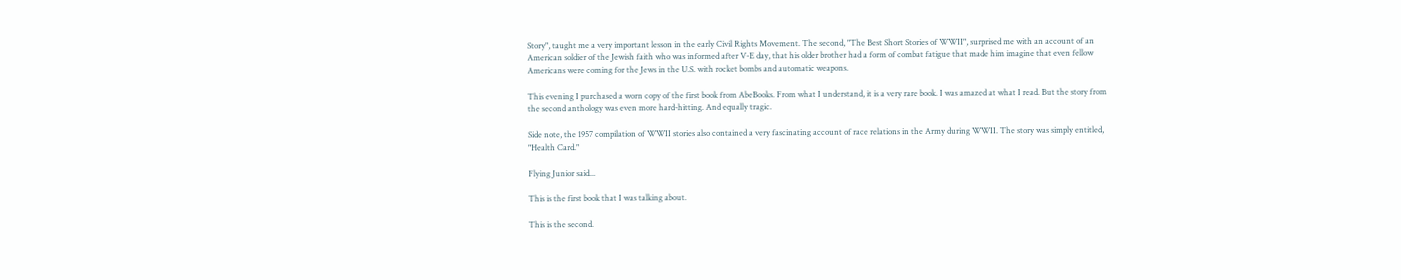Story", taught me a very important lesson in the early Civil Rights Movement. The second, "The Best Short Stories of WWII", surprised me with an account of an American soldier of the Jewish faith who was informed after V-E day, that his older brother had a form of combat fatigue that made him imagine that even fellow Americans were coming for the Jews in the U.S. with rocket bombs and automatic weapons.

This evening I purchased a worn copy of the first book from AbeBooks. From what I understand, it is a very rare book. I was amazed at what I read. But the story from the second anthology was even more hard-hitting. And equally tragic.

Side note, the 1957 compilation of WWII stories also contained a very fascinating account of race relations in the Army during WWII. The story was simply entitled, "Health Card."

Flying Junior said...

This is the first book that I was talking about.

This is the second.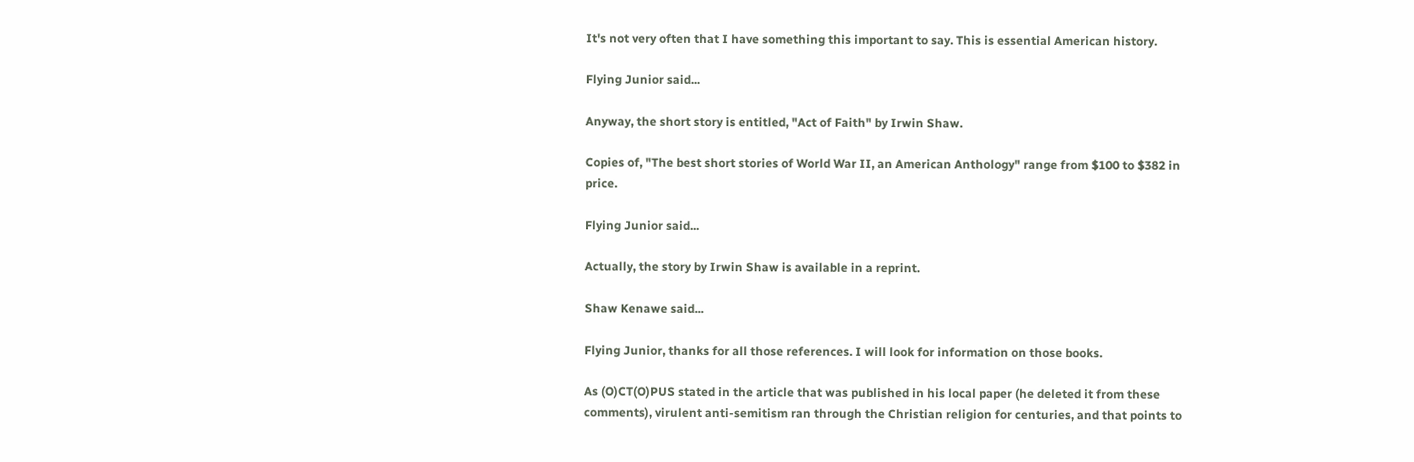It's not very often that I have something this important to say. This is essential American history.

Flying Junior said...

Anyway, the short story is entitled, "Act of Faith" by Irwin Shaw.

Copies of, "The best short stories of World War II, an American Anthology" range from $100 to $382 in price.

Flying Junior said...

Actually, the story by Irwin Shaw is available in a reprint.

Shaw Kenawe said...

Flying Junior, thanks for all those references. I will look for information on those books.

As (O)CT(O)PUS stated in the article that was published in his local paper (he deleted it from these comments), virulent anti-semitism ran through the Christian religion for centuries, and that points to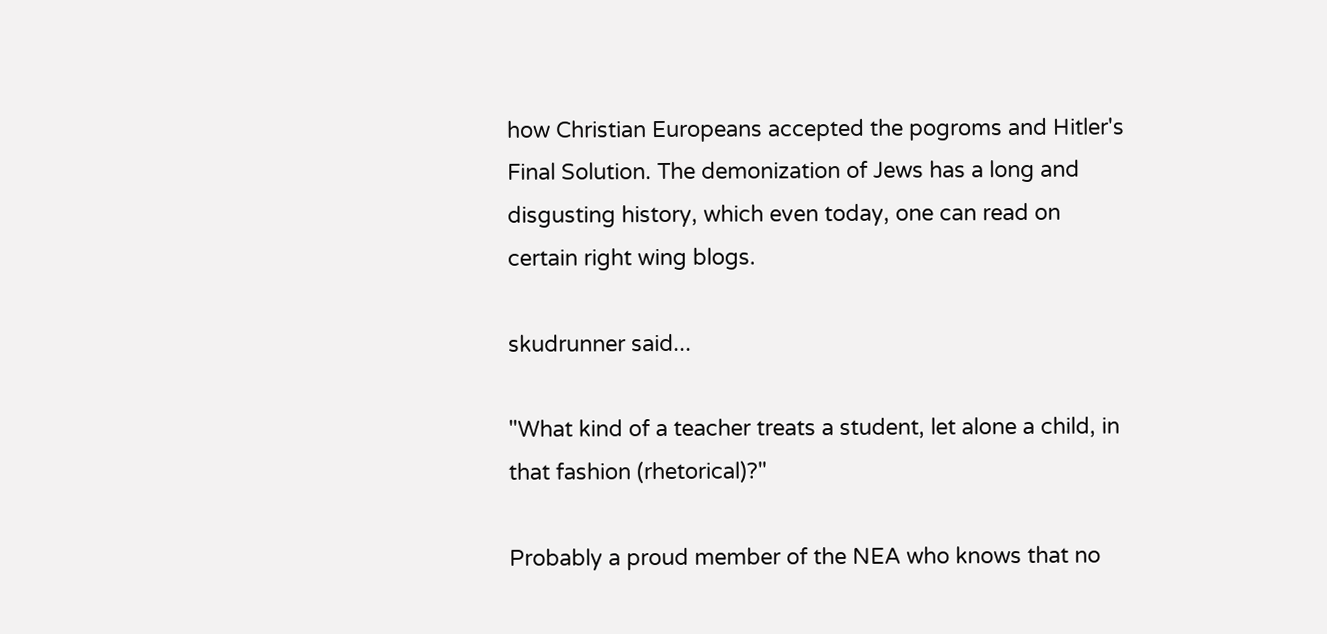how Christian Europeans accepted the pogroms and Hitler's Final Solution. The demonization of Jews has a long and disgusting history, which even today, one can read on certain right wing blogs.

skudrunner said...

"What kind of a teacher treats a student, let alone a child, in that fashion (rhetorical)?"

Probably a proud member of the NEA who knows that no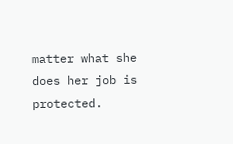matter what she does her job is protected.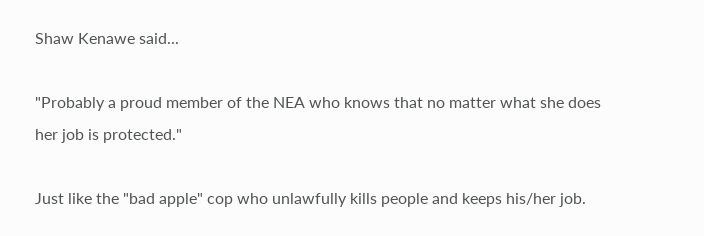Shaw Kenawe said...

"Probably a proud member of the NEA who knows that no matter what she does her job is protected."

Just like the "bad apple" cop who unlawfully kills people and keeps his/her job.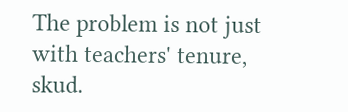The problem is not just with teachers' tenure, skud.